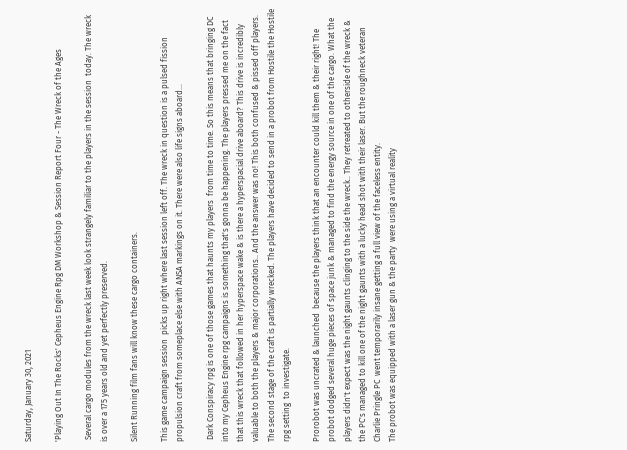Saturday, January 30, 2021

'Playing Out In The Rocks' Cepheus Engine Rpg DM Workshop & Session Report Four - The Wreck of the Ages

 Several cargo modules from the wreck last week look strangely familiar to the players in the session  today. The wreck is over a 175 years old and yet perfectly preserved.

Silent Running film fans will know these cargo containers.

This game campaign session  picks up right where last session left off. The wreck in question is a pulsed fission propulsion craft from someplace else with ANSA markings on it. There were also life signs aboard...

 Dark Conspiracy rpg is one of those games that haunts my players  from time to time. So this means that bringing DC into my Cepheus Engine rpg campaigns is something that's gonna be happening. The players pressed me on the fact that this wreck that followed in her hyperspace wake & is there a hyperspacial drive aboard? This drive is incredibly valuable to both the players & major corporations.. And the answer was no! This both confused & pissed off players. The second stage of the craft is partially wrecked. The players have decided to send in a probot from Hostile the Hostile rpg setting  to investigate.

Prorobot was uncrated & launched  because the players think that an encounter could kill them & their right! The probot dodged several huge pieces of space junk & managed to find the energy source in one of the cargo. What the players didn't expect was the night gaunts clinging to the side the wreck.. They retreated to otherside of the wreck & the PC's managed to kill one of the night gaunts with a lucky head shot with their laser. But the roughneck veteran Charlie Pringle PC  went temporarily insane getting a full view of the faceless entity.
The probot was equipped with a laser gun & the party  were using a virtual reality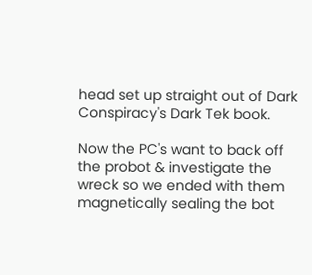head set up straight out of Dark Conspiracy's Dark Tek book.

Now the PC's want to back off the probot & investigate the wreck so we ended with them magnetically sealing the bot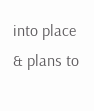into place & plans to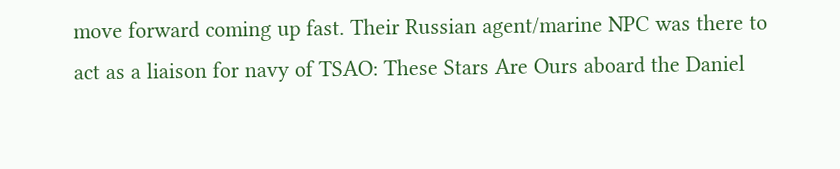move forward coming up fast. Their Russian agent/marine NPC was there to act as a liaison for navy of TSAO: These Stars Are Ours aboard the Daniel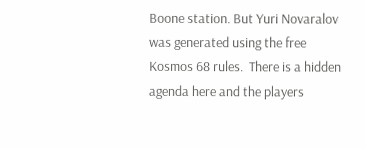Boone station. But Yuri Novaralov was generated using the free  Kosmos 68 rules.  There is a hidden agenda here and the players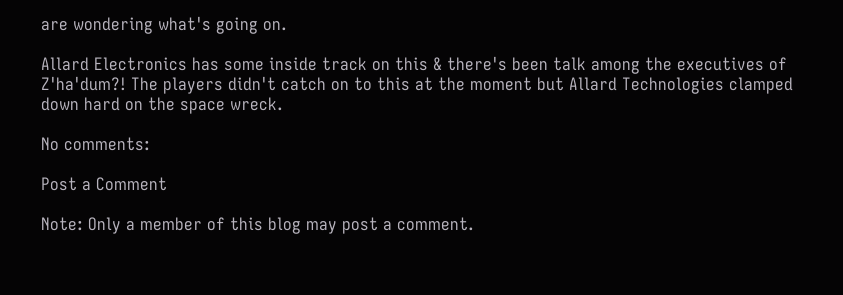are wondering what's going on.

Allard Electronics has some inside track on this & there's been talk among the executives of Z'ha'dum?! The players didn't catch on to this at the moment but Allard Technologies clamped down hard on the space wreck.

No comments:

Post a Comment

Note: Only a member of this blog may post a comment.